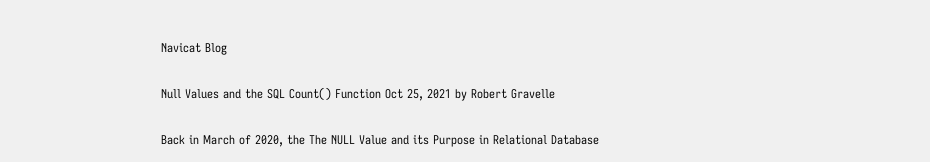Navicat Blog

Null Values and the SQL Count() Function Oct 25, 2021 by Robert Gravelle

Back in March of 2020, the The NULL Value and its Purpose in Relational Database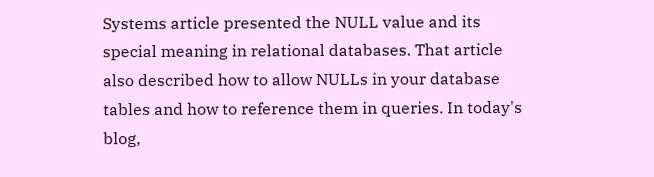Systems article presented the NULL value and its special meaning in relational databases. That article also described how to allow NULLs in your database tables and how to reference them in queries. In today's blog,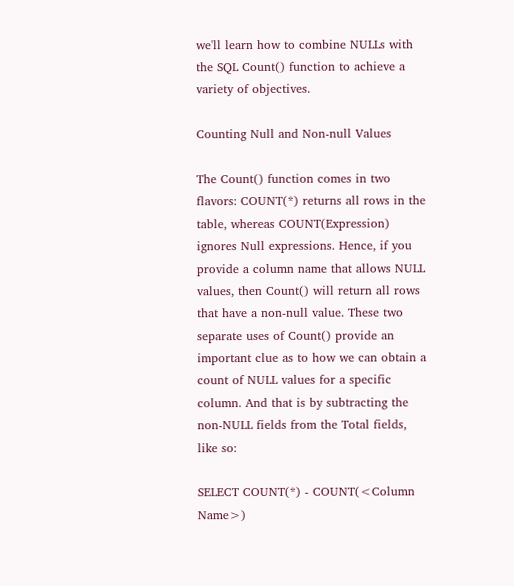we'll learn how to combine NULLs with the SQL Count() function to achieve a variety of objectives.

Counting Null and Non-null Values

The Count() function comes in two flavors: COUNT(*) returns all rows in the table, whereas COUNT(Expression) ignores Null expressions. Hence, if you provide a column name that allows NULL values, then Count() will return all rows that have a non-null value. These two separate uses of Count() provide an important clue as to how we can obtain a count of NULL values for a specific column. And that is by subtracting the non-NULL fields from the Total fields, like so:

SELECT COUNT(*) - COUNT(<Column Name>)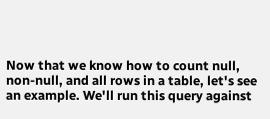Now that we know how to count null, non-null, and all rows in a table, let's see an example. We'll run this query against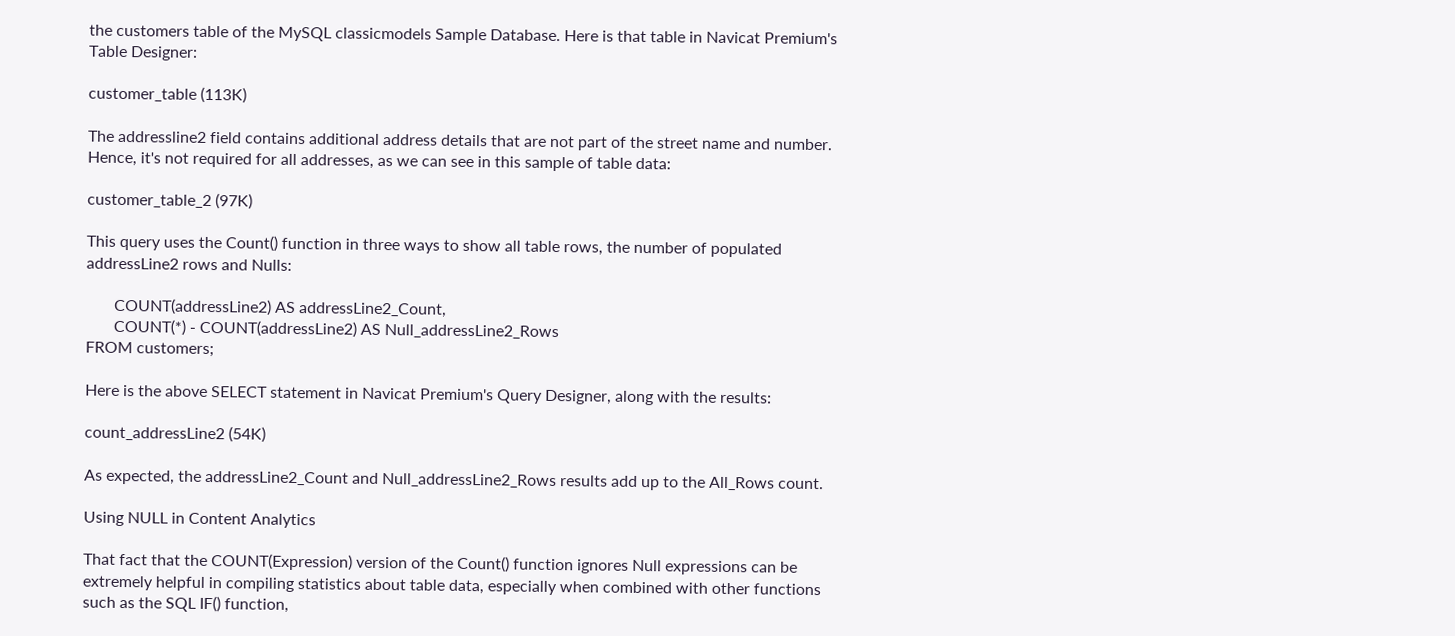the customers table of the MySQL classicmodels Sample Database. Here is that table in Navicat Premium's Table Designer:

customer_table (113K)

The addressline2 field contains additional address details that are not part of the street name and number. Hence, it's not required for all addresses, as we can see in this sample of table data:

customer_table_2 (97K)

This query uses the Count() function in three ways to show all table rows, the number of populated addressLine2 rows and Nulls:

       COUNT(addressLine2) AS addressLine2_Count,
       COUNT(*) - COUNT(addressLine2) AS Null_addressLine2_Rows
FROM customers;

Here is the above SELECT statement in Navicat Premium's Query Designer, along with the results:

count_addressLine2 (54K)

As expected, the addressLine2_Count and Null_addressLine2_Rows results add up to the All_Rows count.

Using NULL in Content Analytics

That fact that the COUNT(Expression) version of the Count() function ignores Null expressions can be extremely helpful in compiling statistics about table data, especially when combined with other functions such as the SQL IF() function,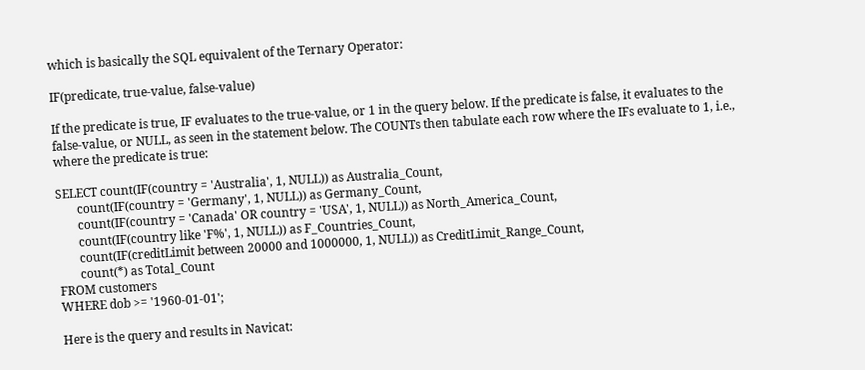which is basically the SQL equivalent of the Ternary Operator:

IF(predicate, true-value, false-value)

If the predicate is true, IF evaluates to the true-value, or 1 in the query below. If the predicate is false, it evaluates to the false-value, or NULL, as seen in the statement below. The COUNTs then tabulate each row where the IFs evaluate to 1, i.e., where the predicate is true:

SELECT count(IF(country = 'Australia', 1, NULL)) as Australia_Count,
       count(IF(country = 'Germany', 1, NULL)) as Germany_Count,
       count(IF(country = 'Canada' OR country = 'USA', 1, NULL)) as North_America_Count,
       count(IF(country like 'F%', 1, NULL)) as F_Countries_Count,
       count(IF(creditLimit between 20000 and 1000000, 1, NULL)) as CreditLimit_Range_Count,
       count(*) as Total_Count
FROM customers
WHERE dob >= '1960-01-01';

Here is the query and results in Navicat: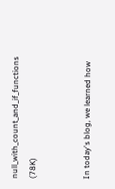null_with_count_and_if_functions (78K)


In today's blog, we learned how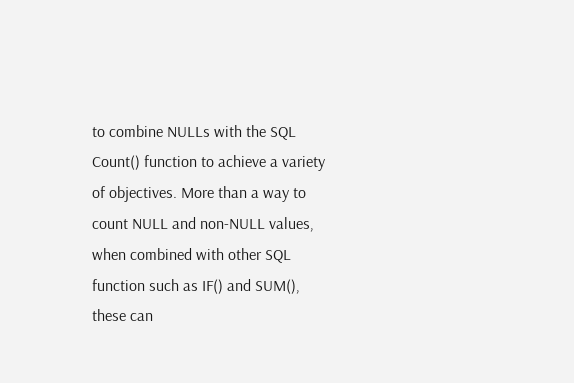to combine NULLs with the SQL Count() function to achieve a variety of objectives. More than a way to count NULL and non-NULL values, when combined with other SQL function such as IF() and SUM(), these can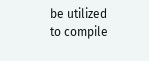be utilized to compile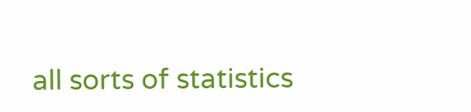all sorts of statistics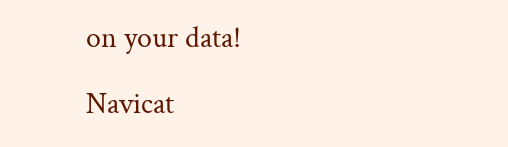on your data!

Navicat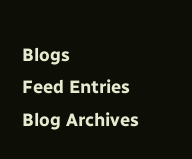Blogs
Feed Entries
Blog Archives